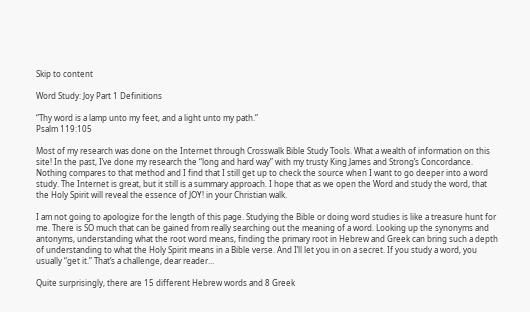Skip to content

Word Study: Joy Part 1 Definitions

“Thy word is a lamp unto my feet, and a light unto my path.”
Psalm 119:105

Most of my research was done on the Internet through Crosswalk Bible Study Tools. What a wealth of information on this site! In the past, I’ve done my research the “long and hard way” with my trusty King James and Strong’s Concordance. Nothing compares to that method and I find that I still get up to check the source when I want to go deeper into a word study. The Internet is great, but it still is a summary approach. I hope that as we open the Word and study the word, that the Holy Spirit will reveal the essence of JOY! in your Christian walk.

I am not going to apologize for the length of this page. Studying the Bible or doing word studies is like a treasure hunt for me. There is SO much that can be gained from really searching out the meaning of a word. Looking up the synonyms and antonyms, understanding what the root word means, finding the primary root in Hebrew and Greek can bring such a depth of understanding to what the Holy Spirit means in a Bible verse. And I’ll let you in on a secret. If you study a word, you usually “get it.” That’s a challenge, dear reader…

Quite surprisingly, there are 15 different Hebrew words and 8 Greek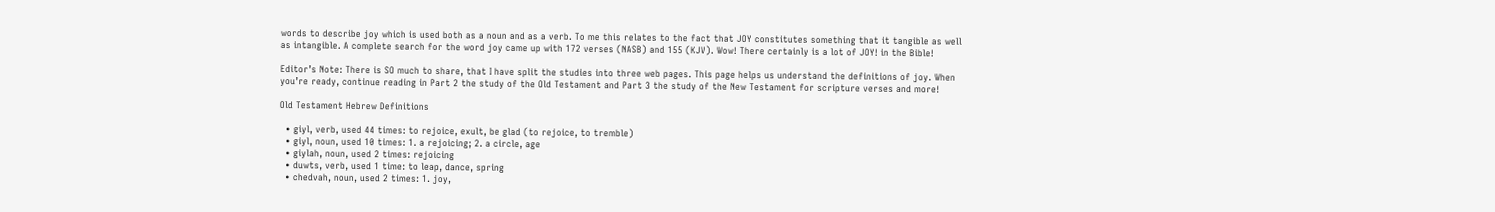words to describe joy which is used both as a noun and as a verb. To me this relates to the fact that JOY constitutes something that it tangible as well as intangible. A complete search for the word joy came up with 172 verses (NASB) and 155 (KJV). Wow! There certainly is a lot of JOY! in the Bible!

Editor’s Note: There is SO much to share, that I have split the studies into three web pages. This page helps us understand the definitions of joy. When you’re ready, continue reading in Part 2 the study of the Old Testament and Part 3 the study of the New Testament for scripture verses and more!

Old Testament Hebrew Definitions

  • giyl, verb, used 44 times: to rejoice, exult, be glad (to rejoice, to tremble)
  • giyl, noun, used 10 times: 1. a rejoicing; 2. a circle, age
  • giylah, noun, used 2 times: rejoicing
  • duwts, verb, used 1 time: to leap, dance, spring
  • chedvah, noun, used 2 times: 1. joy,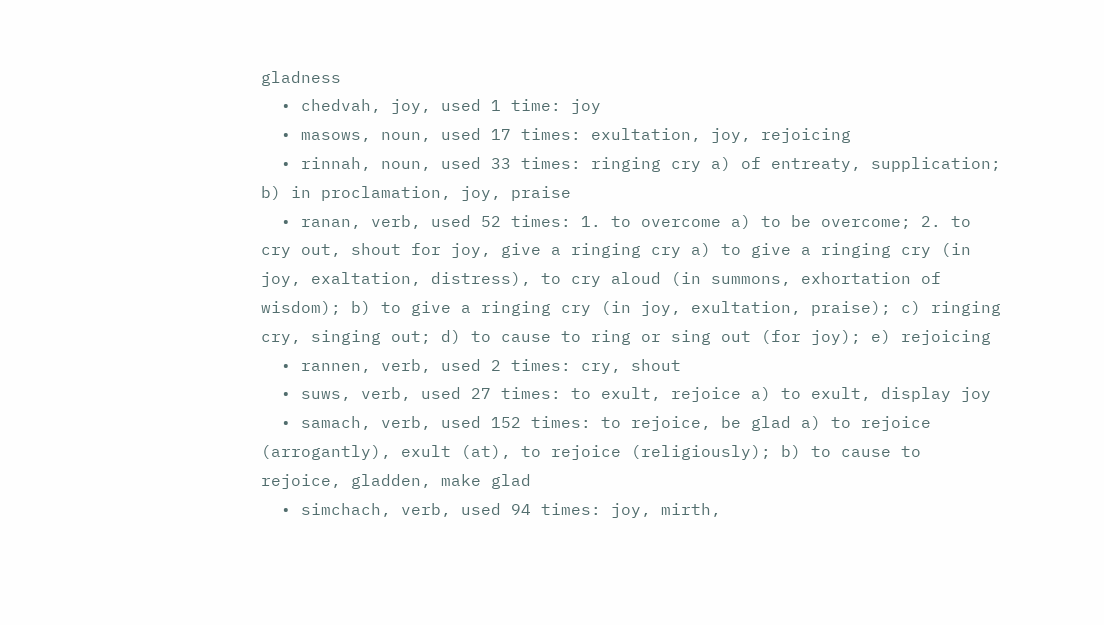gladness
  • chedvah, joy, used 1 time: joy
  • masows, noun, used 17 times: exultation, joy, rejoicing
  • rinnah, noun, used 33 times: ringing cry a) of entreaty, supplication; b) in proclamation, joy, praise
  • ranan, verb, used 52 times: 1. to overcome a) to be overcome; 2. to cry out, shout for joy, give a ringing cry a) to give a ringing cry (in joy, exaltation, distress), to cry aloud (in summons, exhortation of wisdom); b) to give a ringing cry (in joy, exultation, praise); c) ringing cry, singing out; d) to cause to ring or sing out (for joy); e) rejoicing
  • rannen, verb, used 2 times: cry, shout
  • suws, verb, used 27 times: to exult, rejoice a) to exult, display joy
  • samach, verb, used 152 times: to rejoice, be glad a) to rejoice (arrogantly), exult (at), to rejoice (religiously); b) to cause to rejoice, gladden, make glad
  • simchach, verb, used 94 times: joy, mirth,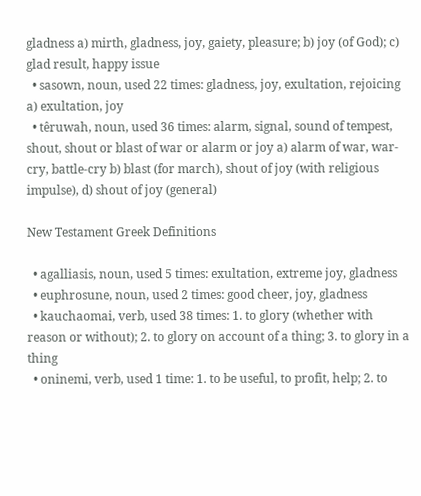gladness a) mirth, gladness, joy, gaiety, pleasure; b) joy (of God); c) glad result, happy issue
  • sasown, noun, used 22 times: gladness, joy, exultation, rejoicing a) exultation, joy
  • têruwah, noun, used 36 times: alarm, signal, sound of tempest, shout, shout or blast of war or alarm or joy a) alarm of war, war-cry, battle-cry b) blast (for march), shout of joy (with religious impulse), d) shout of joy (general)

New Testament Greek Definitions

  • agalliasis, noun, used 5 times: exultation, extreme joy, gladness
  • euphrosune, noun, used 2 times: good cheer, joy, gladness
  • kauchaomai, verb, used 38 times: 1. to glory (whether with reason or without); 2. to glory on account of a thing; 3. to glory in a thing
  • oninemi, verb, used 1 time: 1. to be useful, to profit, help; 2. to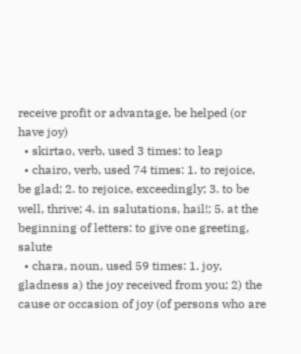receive profit or advantage, be helped (or have joy)
  • skirtao, verb, used 3 times: to leap
  • chairo, verb, used 74 times: 1. to rejoice, be glad; 2. to rejoice, exceedingly; 3. to be well, thrive; 4. in salutations, hail!; 5. at the beginning of letters: to give one greeting, salute
  • chara, noun, used 59 times: 1. joy, gladness a) the joy received from you; 2) the cause or occasion of joy (of persons who are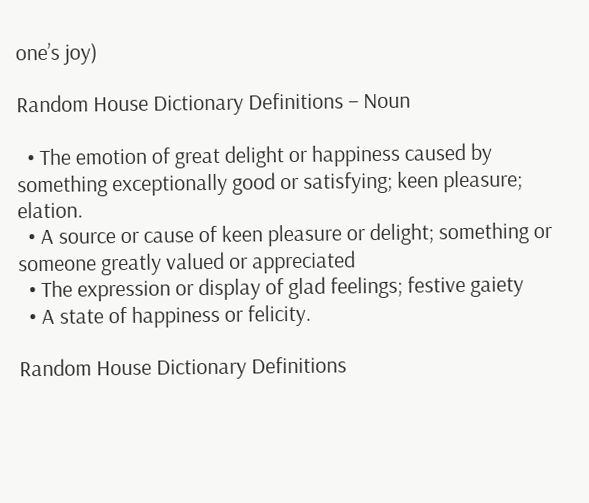one’s joy)

Random House Dictionary Definitions – Noun

  • The emotion of great delight or happiness caused by something exceptionally good or satisfying; keen pleasure; elation.
  • A source or cause of keen pleasure or delight; something or someone greatly valued or appreciated
  • The expression or display of glad feelings; festive gaiety
  • A state of happiness or felicity.

Random House Dictionary Definitions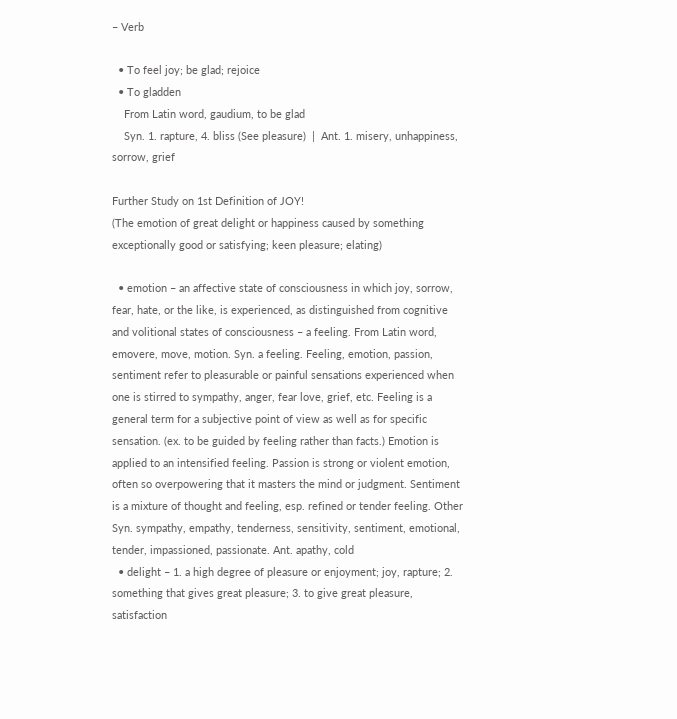– Verb

  • To feel joy; be glad; rejoice
  • To gladden
    From Latin word, gaudium, to be glad
    Syn. 1. rapture, 4. bliss (See pleasure)  |  Ant. 1. misery, unhappiness, sorrow, grief

Further Study on 1st Definition of JOY!
(The emotion of great delight or happiness caused by something exceptionally good or satisfying; keen pleasure; elating)

  • emotion – an affective state of consciousness in which joy, sorrow, fear, hate, or the like, is experienced, as distinguished from cognitive and volitional states of consciousness – a feeling. From Latin word, emovere, move, motion. Syn. a feeling. Feeling, emotion, passion, sentiment refer to pleasurable or painful sensations experienced when one is stirred to sympathy, anger, fear love, grief, etc. Feeling is a general term for a subjective point of view as well as for specific sensation. (ex. to be guided by feeling rather than facts.) Emotion is applied to an intensified feeling. Passion is strong or violent emotion, often so overpowering that it masters the mind or judgment. Sentiment is a mixture of thought and feeling, esp. refined or tender feeling. Other Syn. sympathy, empathy, tenderness, sensitivity, sentiment, emotional, tender, impassioned, passionate. Ant. apathy, cold
  • delight – 1. a high degree of pleasure or enjoyment; joy, rapture; 2. something that gives great pleasure; 3. to give great pleasure, satisfaction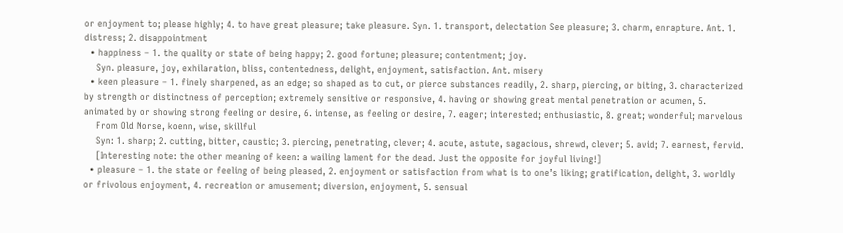or enjoyment to; please highly; 4. to have great pleasure; take pleasure. Syn. 1. transport, delectation See pleasure; 3. charm, enrapture. Ant. 1. distress; 2. disappointment
  • happiness – 1. the quality or state of being happy; 2. good fortune; pleasure; contentment; joy.
    Syn. pleasure, joy, exhilaration, bliss, contentedness, delight, enjoyment, satisfaction. Ant. misery
  • keen pleasure – 1. finely sharpened, as an edge; so shaped as to cut, or pierce substances readily, 2. sharp, piercing, or biting, 3. characterized by strength or distinctness of perception; extremely sensitive or responsive, 4. having or showing great mental penetration or acumen, 5. animated by or showing strong feeling or desire, 6. intense, as feeling or desire, 7. eager; interested; enthusiastic, 8. great; wonderful; marvelous
    From Old Norse, koenn, wise, skillful
    Syn: 1. sharp; 2. cutting, bitter, caustic; 3. piercing, penetrating, clever; 4. acute, astute, sagacious, shrewd, clever; 5. avid; 7. earnest, fervid.
    [Interesting note: the other meaning of keen: a wailing lament for the dead. Just the opposite for joyful living!]
  • pleasure – 1. the state or feeling of being pleased, 2. enjoyment or satisfaction from what is to one’s liking; gratification, delight, 3. worldly or frivolous enjoyment, 4. recreation or amusement; diversion, enjoyment, 5. sensual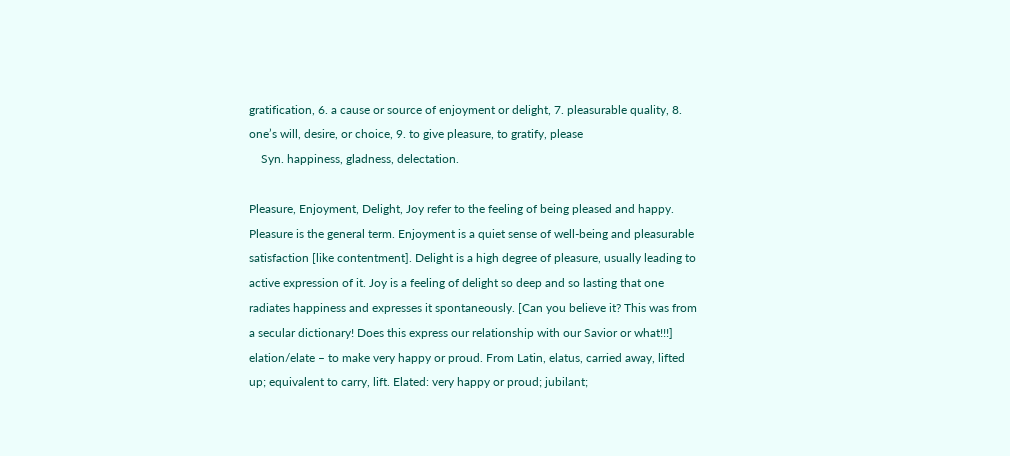gratification, 6. a cause or source of enjoyment or delight, 7. pleasurable quality, 8. one’s will, desire, or choice, 9. to give pleasure, to gratify, please
    Syn. happiness, gladness, delectation.

Pleasure, Enjoyment, Delight, Joy refer to the feeling of being pleased and happy. Pleasure is the general term. Enjoyment is a quiet sense of well-being and pleasurable satisfaction [like contentment]. Delight is a high degree of pleasure, usually leading to active expression of it. Joy is a feeling of delight so deep and so lasting that one radiates happiness and expresses it spontaneously. [Can you believe it? This was from a secular dictionary! Does this express our relationship with our Savior or what!!!]
elation/elate – to make very happy or proud. From Latin, elatus, carried away, lifted up; equivalent to carry, lift. Elated: very happy or proud; jubilant;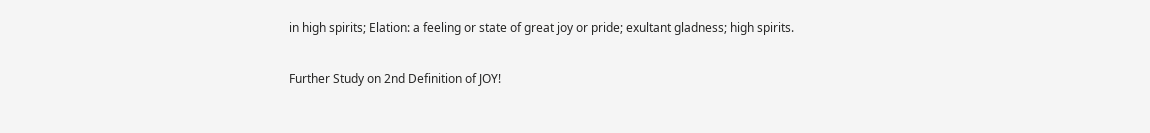in high spirits; Elation: a feeling or state of great joy or pride; exultant gladness; high spirits.

Further Study on 2nd Definition of JOY!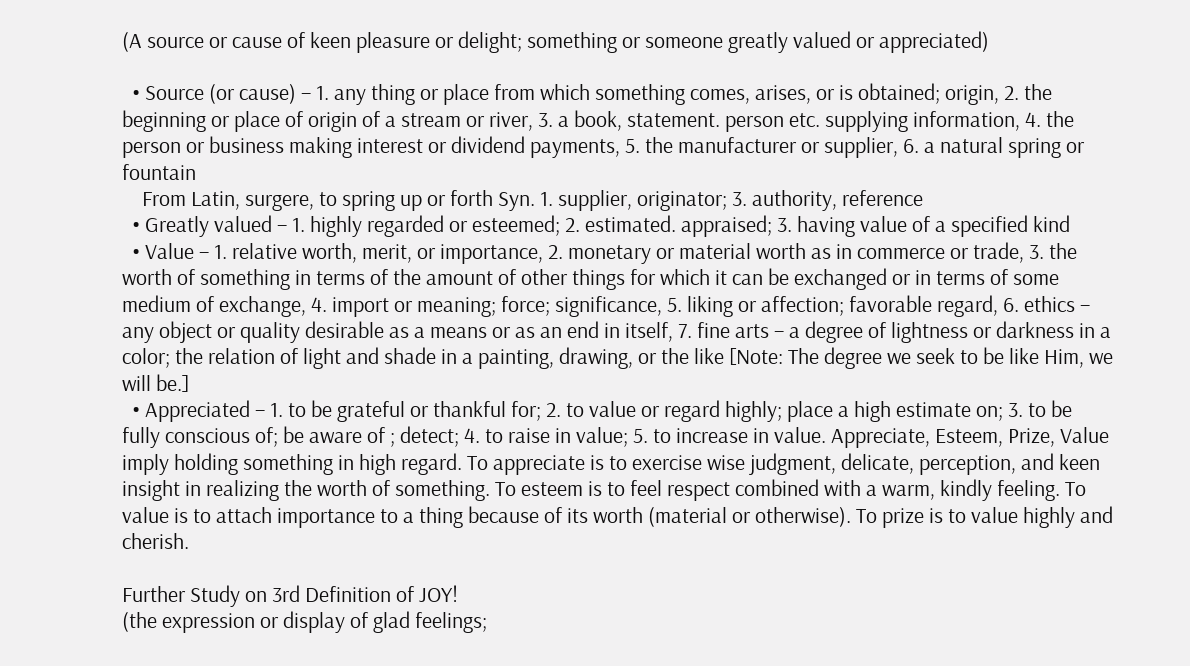(A source or cause of keen pleasure or delight; something or someone greatly valued or appreciated)

  • Source (or cause) – 1. any thing or place from which something comes, arises, or is obtained; origin, 2. the beginning or place of origin of a stream or river, 3. a book, statement. person etc. supplying information, 4. the person or business making interest or dividend payments, 5. the manufacturer or supplier, 6. a natural spring or fountain
    From Latin, surgere, to spring up or forth Syn. 1. supplier, originator; 3. authority, reference
  • Greatly valued – 1. highly regarded or esteemed; 2. estimated. appraised; 3. having value of a specified kind
  • Value – 1. relative worth, merit, or importance, 2. monetary or material worth as in commerce or trade, 3. the worth of something in terms of the amount of other things for which it can be exchanged or in terms of some medium of exchange, 4. import or meaning; force; significance, 5. liking or affection; favorable regard, 6. ethics – any object or quality desirable as a means or as an end in itself, 7. fine arts – a degree of lightness or darkness in a color; the relation of light and shade in a painting, drawing, or the like [Note: The degree we seek to be like Him, we will be.]
  • Appreciated – 1. to be grateful or thankful for; 2. to value or regard highly; place a high estimate on; 3. to be fully conscious of; be aware of ; detect; 4. to raise in value; 5. to increase in value. Appreciate, Esteem, Prize, Value imply holding something in high regard. To appreciate is to exercise wise judgment, delicate, perception, and keen insight in realizing the worth of something. To esteem is to feel respect combined with a warm, kindly feeling. To value is to attach importance to a thing because of its worth (material or otherwise). To prize is to value highly and cherish.

Further Study on 3rd Definition of JOY!
(the expression or display of glad feelings;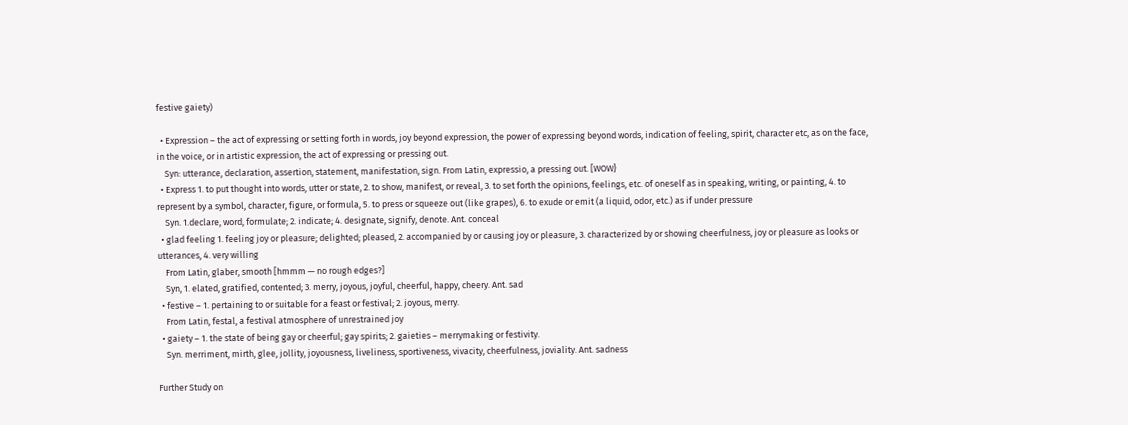festive gaiety)

  • Expression – the act of expressing or setting forth in words, joy beyond expression, the power of expressing beyond words, indication of feeling, spirit, character etc, as on the face, in the voice, or in artistic expression, the act of expressing or pressing out.
    Syn: utterance, declaration, assertion, statement, manifestation, sign. From Latin, expressio, a pressing out. [WOW}
  • Express 1. to put thought into words, utter or state, 2. to show, manifest, or reveal, 3. to set forth the opinions, feelings, etc. of oneself as in speaking, writing, or painting, 4. to represent by a symbol, character, figure, or formula, 5. to press or squeeze out (like grapes), 6. to exude or emit (a liquid, odor, etc.) as if under pressure
    Syn. 1.declare, word, formulate; 2. indicate; 4. designate, signify, denote. Ant. conceal
  • glad feeling 1. feeling joy or pleasure; delighted; pleased, 2. accompanied by or causing joy or pleasure, 3. characterized by or showing cheerfulness, joy or pleasure as looks or utterances, 4. very willing
    From Latin, glaber, smooth [hmmm — no rough edges?]
    Syn, 1. elated, gratified, contented; 3. merry, joyous, joyful, cheerful, happy, cheery. Ant. sad
  • festive – 1. pertaining to or suitable for a feast or festival; 2. joyous, merry.
    From Latin, festal, a festival atmosphere of unrestrained joy
  • gaiety – 1. the state of being gay or cheerful; gay spirits; 2. gaieties – merrymaking or festivity.
    Syn. merriment, mirth, glee, jollity, joyousness, liveliness, sportiveness, vivacity, cheerfulness, joviality. Ant. sadness

Further Study on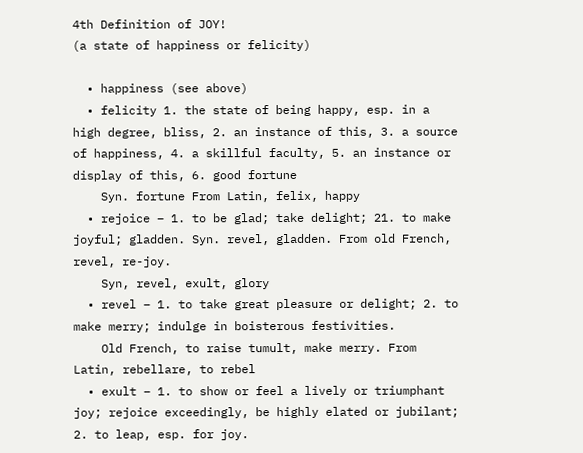4th Definition of JOY!
(a state of happiness or felicity)

  • happiness (see above)
  • felicity 1. the state of being happy, esp. in a high degree, bliss, 2. an instance of this, 3. a source of happiness, 4. a skillful faculty, 5. an instance or display of this, 6. good fortune
    Syn. fortune From Latin, felix, happy
  • rejoice – 1. to be glad; take delight; 21. to make joyful; gladden. Syn. revel, gladden. From old French, revel, re-joy.
    Syn, revel, exult, glory
  • revel – 1. to take great pleasure or delight; 2. to make merry; indulge in boisterous festivities.
    Old French, to raise tumult, make merry. From Latin, rebellare, to rebel
  • exult – 1. to show or feel a lively or triumphant joy; rejoice exceedingly, be highly elated or jubilant; 2. to leap, esp. for joy.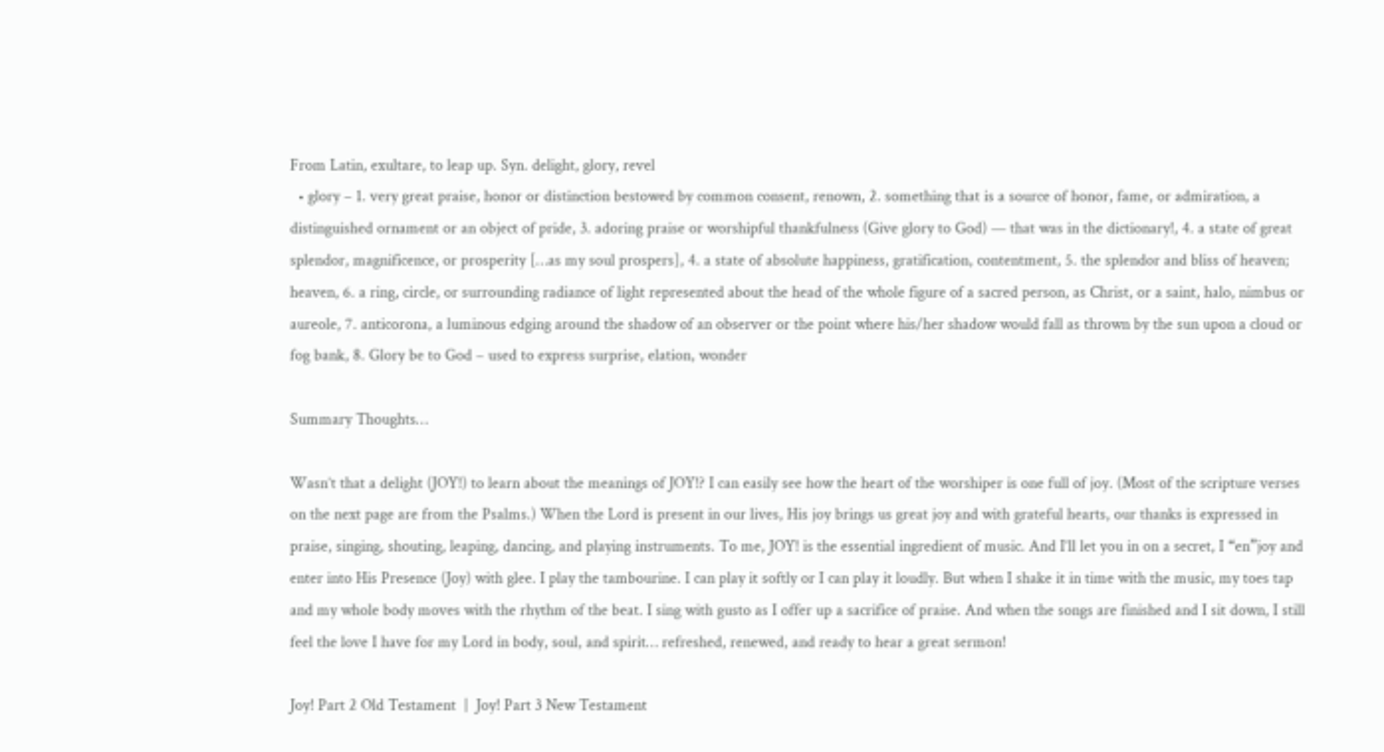From Latin, exultare, to leap up. Syn. delight, glory, revel
  • glory – 1. very great praise, honor or distinction bestowed by common consent, renown, 2. something that is a source of honor, fame, or admiration, a distinguished ornament or an object of pride, 3. adoring praise or worshipful thankfulness (Give glory to God) — that was in the dictionary!, 4. a state of great splendor, magnificence, or prosperity […as my soul prospers], 4. a state of absolute happiness, gratification, contentment, 5. the splendor and bliss of heaven; heaven, 6. a ring, circle, or surrounding radiance of light represented about the head of the whole figure of a sacred person, as Christ, or a saint, halo, nimbus or aureole, 7. anticorona, a luminous edging around the shadow of an observer or the point where his/her shadow would fall as thrown by the sun upon a cloud or fog bank, 8. Glory be to God – used to express surprise, elation, wonder

Summary Thoughts…

Wasn’t that a delight (JOY!) to learn about the meanings of JOY!? I can easily see how the heart of the worshiper is one full of joy. (Most of the scripture verses on the next page are from the Psalms.) When the Lord is present in our lives, His joy brings us great joy and with grateful hearts, our thanks is expressed in praise, singing, shouting, leaping, dancing, and playing instruments. To me, JOY! is the essential ingredient of music. And I’ll let you in on a secret, I “en”joy and enter into His Presence (Joy) with glee. I play the tambourine. I can play it softly or I can play it loudly. But when I shake it in time with the music, my toes tap and my whole body moves with the rhythm of the beat. I sing with gusto as I offer up a sacrifice of praise. And when the songs are finished and I sit down, I still feel the love I have for my Lord in body, soul, and spirit… refreshed, renewed, and ready to hear a great sermon!

Joy! Part 2 Old Testament  |  Joy! Part 3 New Testament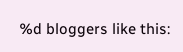%d bloggers like this: